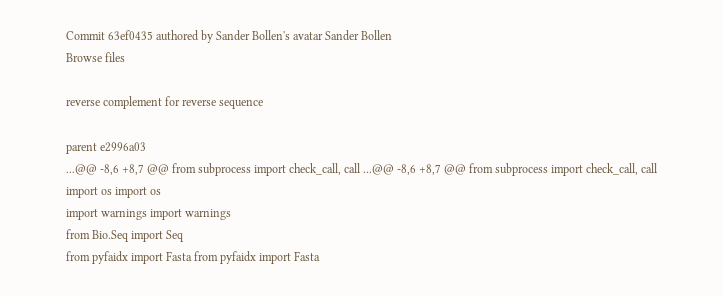Commit 63ef0435 authored by Sander Bollen's avatar Sander Bollen
Browse files

reverse complement for reverse sequence

parent e2996a03
...@@ -8,6 +8,7 @@ from subprocess import check_call, call ...@@ -8,6 +8,7 @@ from subprocess import check_call, call
import os import os
import warnings import warnings
from Bio.Seq import Seq
from pyfaidx import Fasta from pyfaidx import Fasta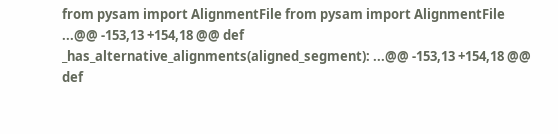from pysam import AlignmentFile from pysam import AlignmentFile
...@@ -153,13 +154,18 @@ def _has_alternative_alignments(aligned_segment): ...@@ -153,13 +154,18 @@ def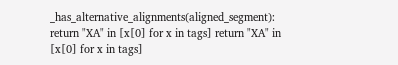_has_alternative_alignments(aligned_segment):
return "XA" in [x[0] for x in tags] return "XA" in [x[0] for x in tags]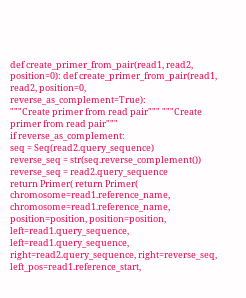def create_primer_from_pair(read1, read2, position=0): def create_primer_from_pair(read1, read2, position=0, reverse_as_complement=True):
"""Create primer from read pair""" """Create primer from read pair"""
if reverse_as_complement:
seq = Seq(read2.query_sequence)
reverse_seq = str(seq.reverse_complement())
reverse_seq = read2.query_sequence
return Primer( return Primer(
chromosome=read1.reference_name, chromosome=read1.reference_name,
position=position, position=position,
left=read1.query_sequence, left=read1.query_sequence,
right=read2.query_sequence, right=reverse_seq,
left_pos=read1.reference_start,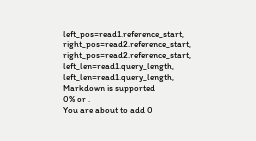left_pos=read1.reference_start,
right_pos=read2.reference_start, right_pos=read2.reference_start,
left_len=read1.query_length, left_len=read1.query_length,
Markdown is supported
0% or .
You are about to add 0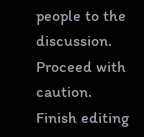people to the discussion. Proceed with caution.
Finish editing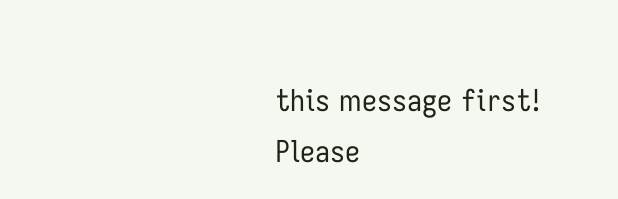this message first!
Please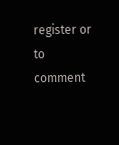register or to comment